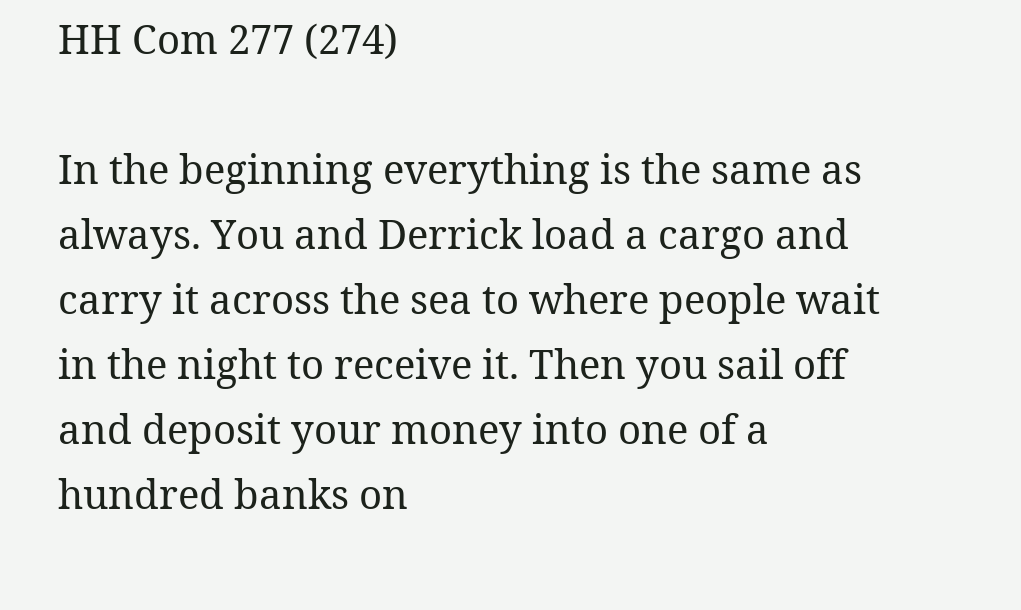HH Com 277 (274)

In the beginning everything is the same as always. You and Derrick load a cargo and carry it across the sea to where people wait in the night to receive it. Then you sail off and deposit your money into one of a hundred banks on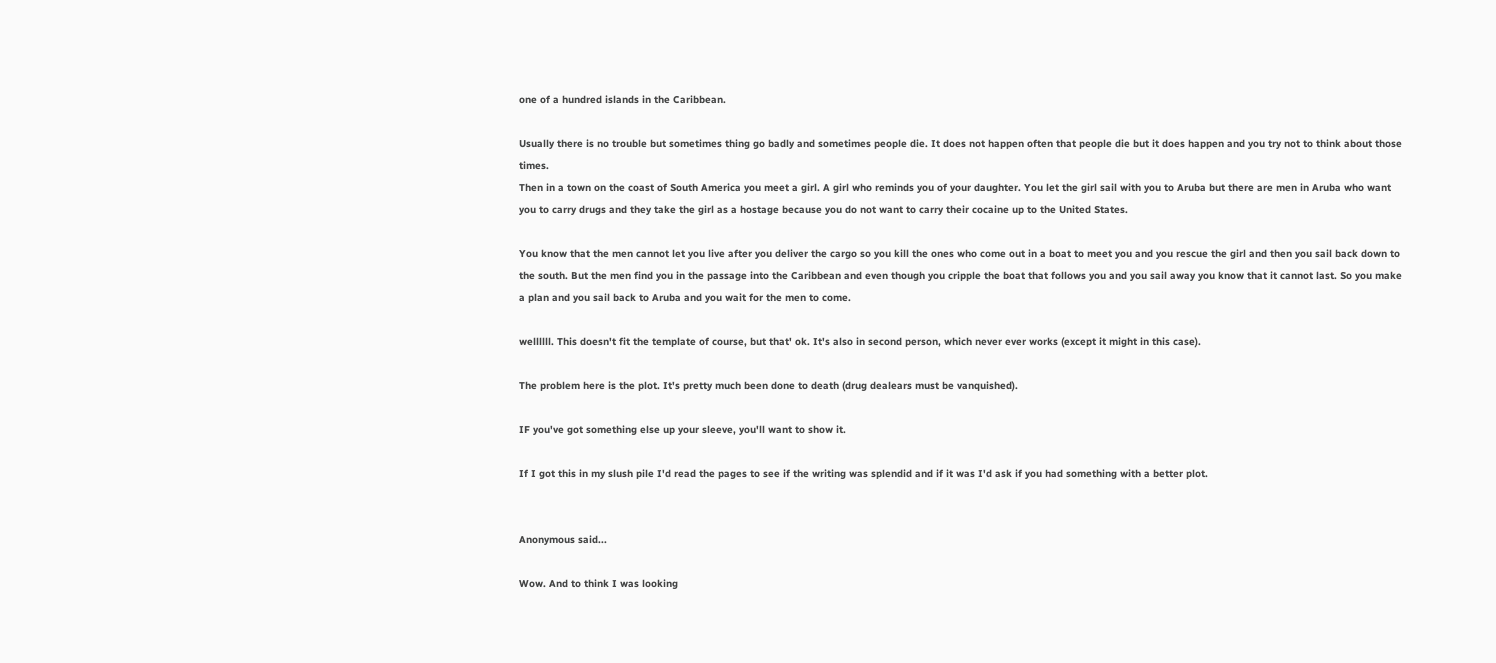one of a hundred islands in the Caribbean.

Usually there is no trouble but sometimes thing go badly and sometimes people die. It does not happen often that people die but it does happen and you try not to think about those times.
Then in a town on the coast of South America you meet a girl. A girl who reminds you of your daughter. You let the girl sail with you to Aruba but there are men in Aruba who want you to carry drugs and they take the girl as a hostage because you do not want to carry their cocaine up to the United States.

You know that the men cannot let you live after you deliver the cargo so you kill the ones who come out in a boat to meet you and you rescue the girl and then you sail back down to the south. But the men find you in the passage into the Caribbean and even though you cripple the boat that follows you and you sail away you know that it cannot last. So you make a plan and you sail back to Aruba and you wait for the men to come.

wellllll. This doesn't fit the template of course, but that' ok. It's also in second person, which never ever works (except it might in this case).

The problem here is the plot. It's pretty much been done to death (drug dealears must be vanquished).

IF you've got something else up your sleeve, you'll want to show it.

If I got this in my slush pile I'd read the pages to see if the writing was splendid and if it was I'd ask if you had something with a better plot.


Anonymous said...

Wow. And to think I was looking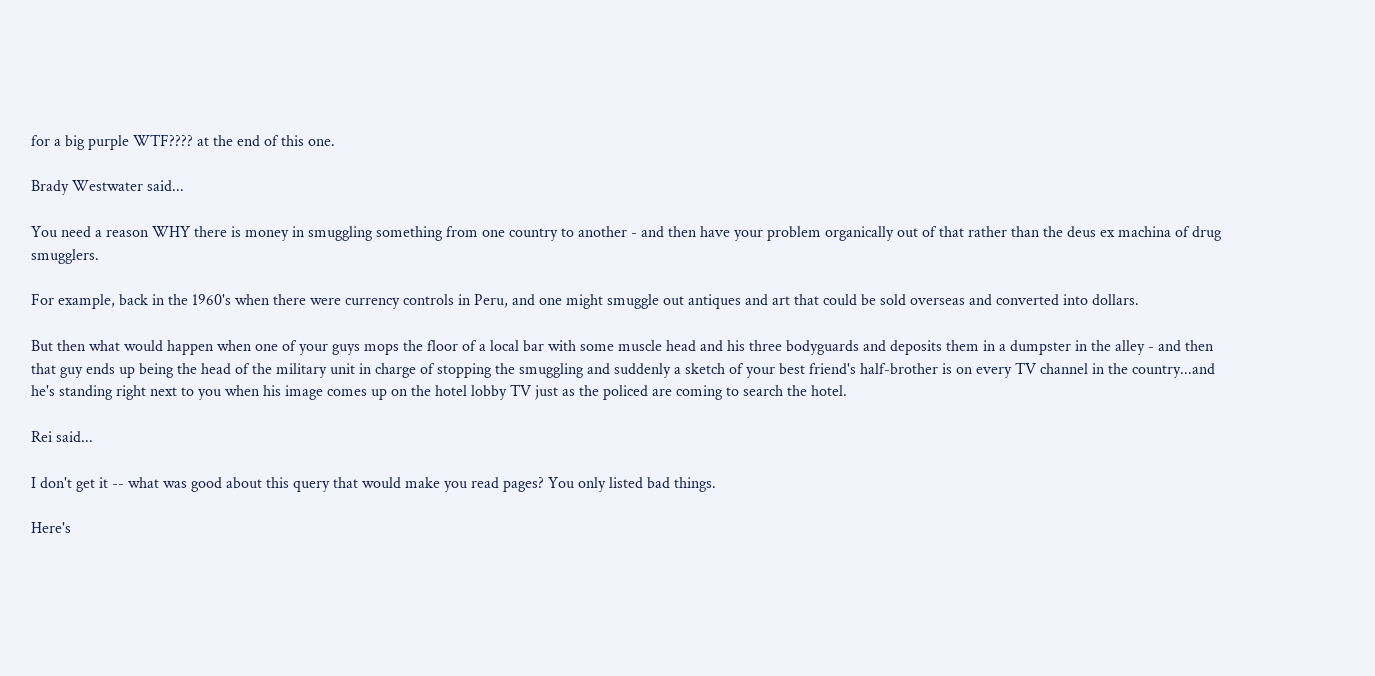for a big purple WTF???? at the end of this one.

Brady Westwater said...

You need a reason WHY there is money in smuggling something from one country to another - and then have your problem organically out of that rather than the deus ex machina of drug smugglers.

For example, back in the 1960's when there were currency controls in Peru, and one might smuggle out antiques and art that could be sold overseas and converted into dollars.

But then what would happen when one of your guys mops the floor of a local bar with some muscle head and his three bodyguards and deposits them in a dumpster in the alley - and then that guy ends up being the head of the military unit in charge of stopping the smuggling and suddenly a sketch of your best friend's half-brother is on every TV channel in the country...and he's standing right next to you when his image comes up on the hotel lobby TV just as the policed are coming to search the hotel.

Rei said...

I don't get it -- what was good about this query that would make you read pages? You only listed bad things.

Here's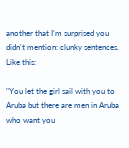another that I'm surprised you didn't mention: clunky sentences. Like this:

"You let the girl sail with you to Aruba but there are men in Aruba who want you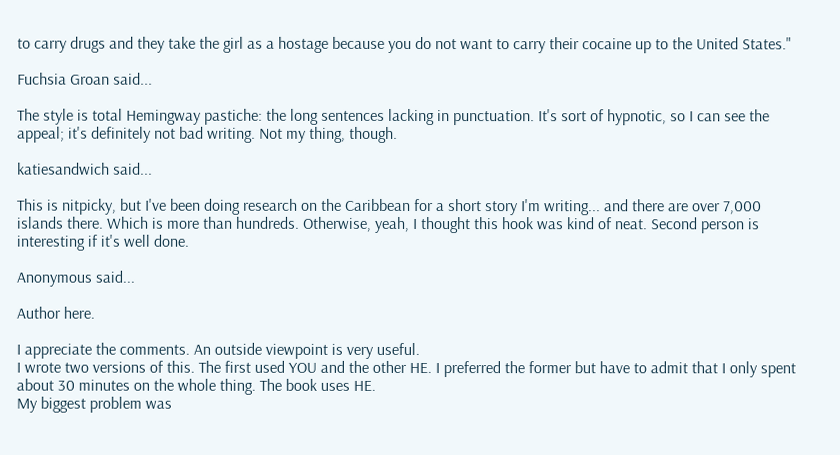to carry drugs and they take the girl as a hostage because you do not want to carry their cocaine up to the United States."

Fuchsia Groan said...

The style is total Hemingway pastiche: the long sentences lacking in punctuation. It's sort of hypnotic, so I can see the appeal; it's definitely not bad writing. Not my thing, though.

katiesandwich said...

This is nitpicky, but I've been doing research on the Caribbean for a short story I'm writing... and there are over 7,000 islands there. Which is more than hundreds. Otherwise, yeah, I thought this hook was kind of neat. Second person is interesting if it's well done.

Anonymous said...

Author here.

I appreciate the comments. An outside viewpoint is very useful.
I wrote two versions of this. The first used YOU and the other HE. I preferred the former but have to admit that I only spent about 30 minutes on the whole thing. The book uses HE.
My biggest problem was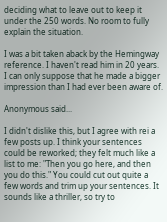deciding what to leave out to keep it under the 250 words. No room to fully explain the situation.

I was a bit taken aback by the Hemingway reference. I haven't read him in 20 years. I can only suppose that he made a bigger impression than I had ever been aware of.

Anonymous said...

I didn't dislike this, but I agree with rei a few posts up. I think your sentences could be reworked; they felt much like a list to me: "Then you go here, and then you do this." You could cut out quite a few words and trim up your sentences. It sounds like a thriller, so try to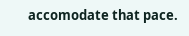accomodate that pace.